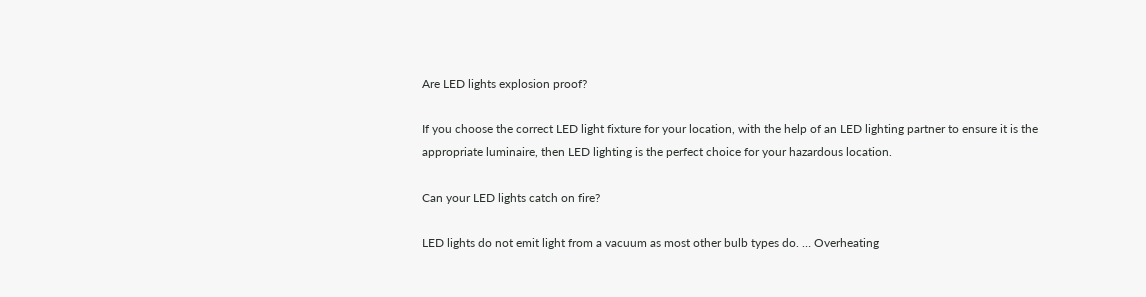Are LED lights explosion proof?

If you choose the correct LED light fixture for your location, with the help of an LED lighting partner to ensure it is the appropriate luminaire, then LED lighting is the perfect choice for your hazardous location.

Can your LED lights catch on fire?

LED lights do not emit light from a vacuum as most other bulb types do. … Overheating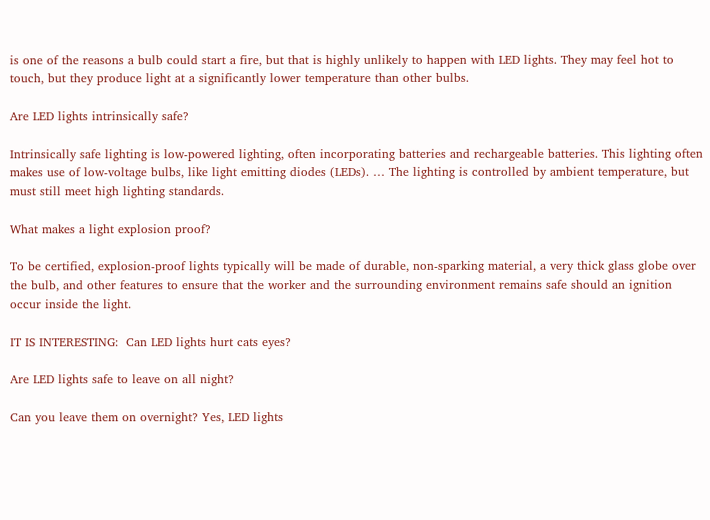is one of the reasons a bulb could start a fire, but that is highly unlikely to happen with LED lights. They may feel hot to touch, but they produce light at a significantly lower temperature than other bulbs.

Are LED lights intrinsically safe?

Intrinsically safe lighting is low-powered lighting, often incorporating batteries and rechargeable batteries. This lighting often makes use of low-voltage bulbs, like light emitting diodes (LEDs). … The lighting is controlled by ambient temperature, but must still meet high lighting standards.

What makes a light explosion proof?

To be certified, explosion-proof lights typically will be made of durable, non-sparking material, a very thick glass globe over the bulb, and other features to ensure that the worker and the surrounding environment remains safe should an ignition occur inside the light.

IT IS INTERESTING:  Can LED lights hurt cats eyes?

Are LED lights safe to leave on all night?

Can you leave them on overnight? Yes, LED lights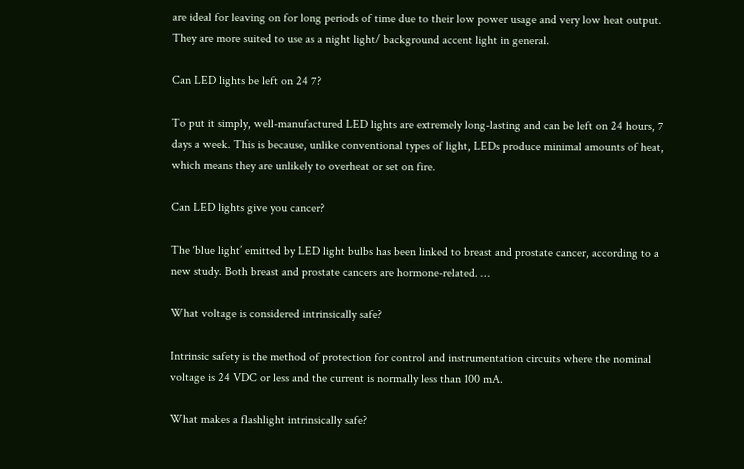are ideal for leaving on for long periods of time due to their low power usage and very low heat output. They are more suited to use as a night light/ background accent light in general.

Can LED lights be left on 24 7?

To put it simply, well-manufactured LED lights are extremely long-lasting and can be left on 24 hours, 7 days a week. This is because, unlike conventional types of light, LEDs produce minimal amounts of heat, which means they are unlikely to overheat or set on fire.

Can LED lights give you cancer?

The ‘blue light’ emitted by LED light bulbs has been linked to breast and prostate cancer, according to a new study. Both breast and prostate cancers are hormone-related. …

What voltage is considered intrinsically safe?

Intrinsic safety is the method of protection for control and instrumentation circuits where the nominal voltage is 24 VDC or less and the current is normally less than 100 mA.

What makes a flashlight intrinsically safe?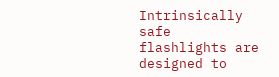Intrinsically safe flashlights are designed to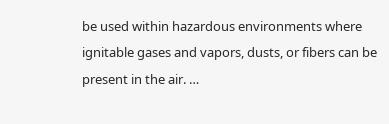be used within hazardous environments where ignitable gases and vapors, dusts, or fibers can be present in the air. …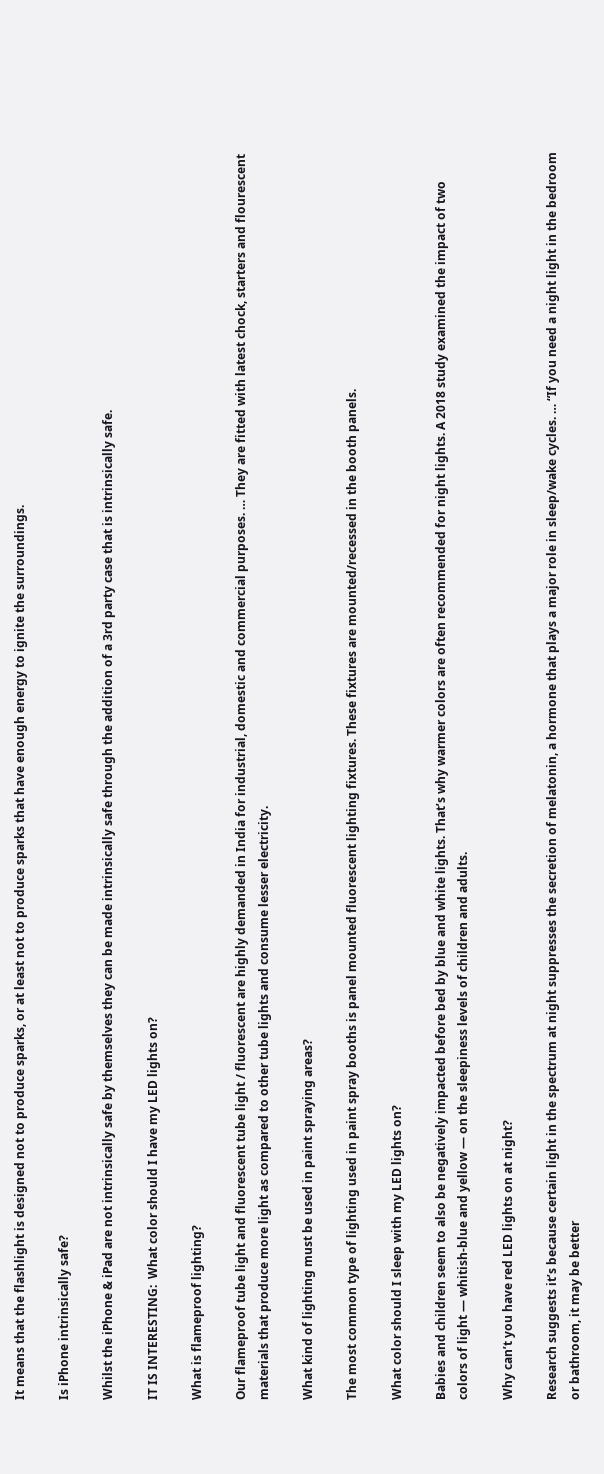It means that the flashlight is designed not to produce sparks, or at least not to produce sparks that have enough energy to ignite the surroundings.

Is iPhone intrinsically safe?

Whilst the iPhone & iPad are not intrinsically safe by themselves they can be made intrinsically safe through the addition of a 3rd party case that is intrinsically safe.

IT IS INTERESTING:  What color should I have my LED lights on?

What is flameproof lighting?

Our flameproof tube light and fluorescent tube light / fluorescent are highly demanded in India for industrial, domestic and commercial purposes. … They are fitted with latest chock, starters and flourescent materials that produce more light as compared to other tube lights and consume lesser electricity.

What kind of lighting must be used in paint spraying areas?

The most common type of lighting used in paint spray booths is panel mounted fluorescent lighting fixtures. These fixtures are mounted/recessed in the booth panels.

What color should I sleep with my LED lights on?

Babies and children seem to also be negatively impacted before bed by blue and white lights. That’s why warmer colors are often recommended for night lights. A 2018 study examined the impact of two colors of light — whitish-blue and yellow — on the sleepiness levels of children and adults.

Why can’t you have red LED lights on at night?

Research suggests it’s because certain light in the spectrum at night suppresses the secretion of melatonin, a hormone that plays a major role in sleep/wake cycles. … “If you need a night light in the bedroom or bathroom, it may be better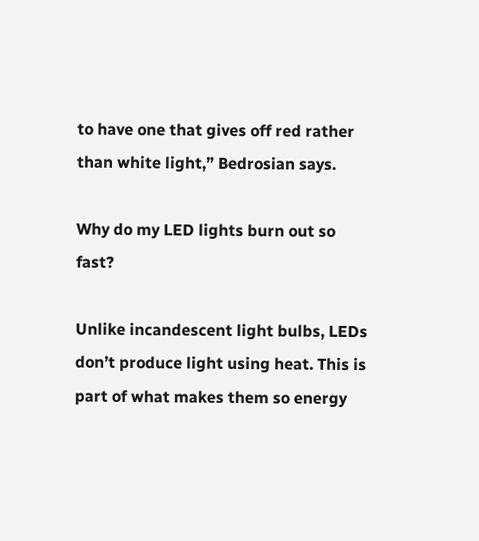to have one that gives off red rather than white light,” Bedrosian says.

Why do my LED lights burn out so fast?

Unlike incandescent light bulbs, LEDs don’t produce light using heat. This is part of what makes them so energy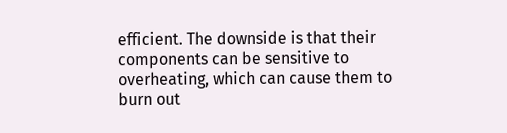efficient. The downside is that their components can be sensitive to overheating, which can cause them to burn out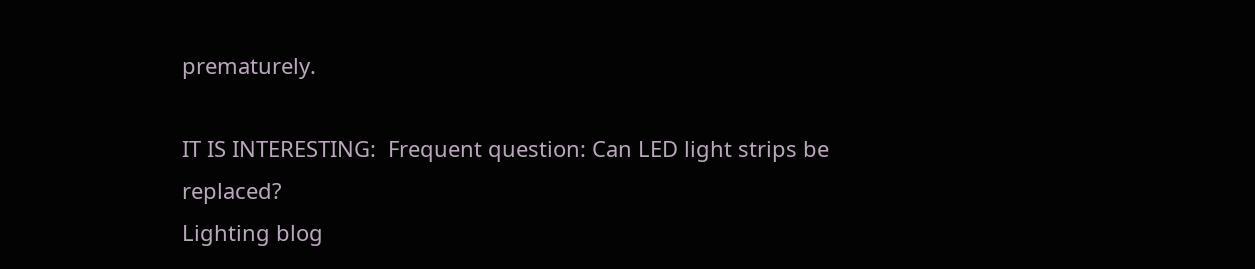prematurely.

IT IS INTERESTING:  Frequent question: Can LED light strips be replaced?
Lighting blog